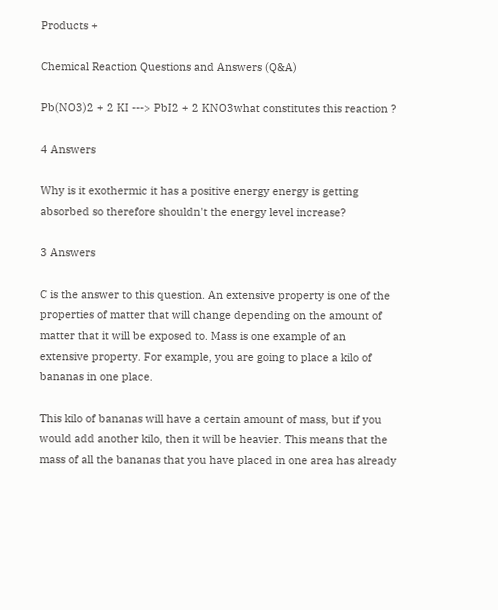Products +

Chemical Reaction Questions and Answers (Q&A)

Pb(NO3)2 + 2 KI ---> PbI2 + 2 KNO3what constitutes this reaction ?

4 Answers

Why is it exothermic it has a positive energy energy is getting absorbed so therefore shouldn't the energy level increase?

3 Answers

C is the answer to this question. An extensive property is one of the properties of matter that will change depending on the amount of matter that it will be exposed to. Mass is one example of an extensive property. For example, you are going to place a kilo of bananas in one place.

This kilo of bananas will have a certain amount of mass, but if you would add another kilo, then it will be heavier. This means that the mass of all the bananas that you have placed in one area has already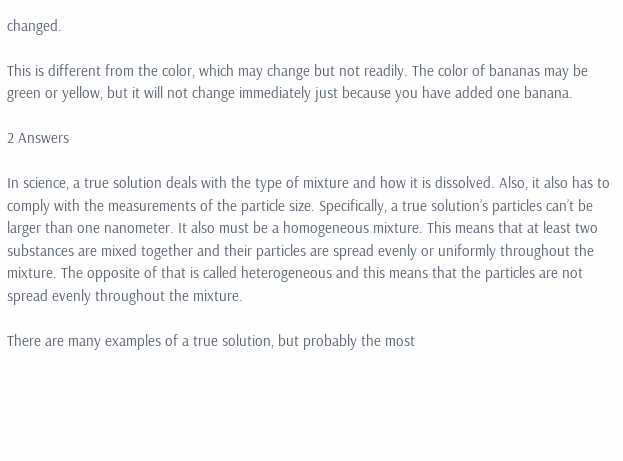changed.

This is different from the color, which may change but not readily. The color of bananas may be green or yellow, but it will not change immediately just because you have added one banana.

2 Answers

In science, a true solution deals with the type of mixture and how it is dissolved. Also, it also has to comply with the measurements of the particle size. Specifically, a true solution’s particles can’t be larger than one nanometer. It also must be a homogeneous mixture. This means that at least two substances are mixed together and their particles are spread evenly or uniformly throughout the mixture. The opposite of that is called heterogeneous and this means that the particles are not spread evenly throughout the mixture.

There are many examples of a true solution, but probably the most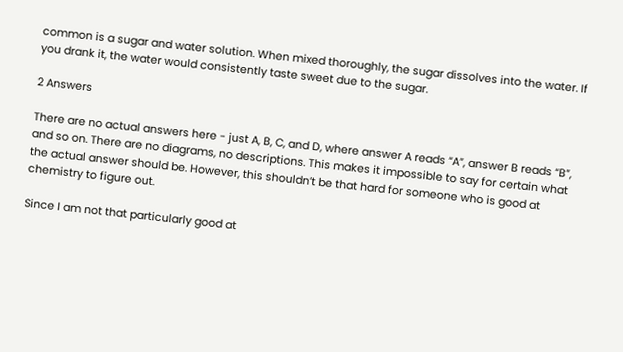common is a sugar and water solution. When mixed thoroughly, the sugar dissolves into the water. If you drank it, the water would consistently taste sweet due to the sugar.

2 Answers

There are no actual answers here - just A, B, C, and D, where answer A reads “A”, answer B reads “B”, and so on. There are no diagrams, no descriptions. This makes it impossible to say for certain what the actual answer should be. However, this shouldn’t be that hard for someone who is good at chemistry to figure out.

Since I am not that particularly good at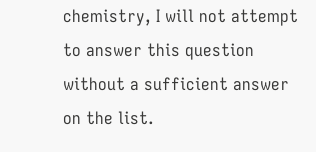chemistry, I will not attempt to answer this question without a sufficient answer on the list.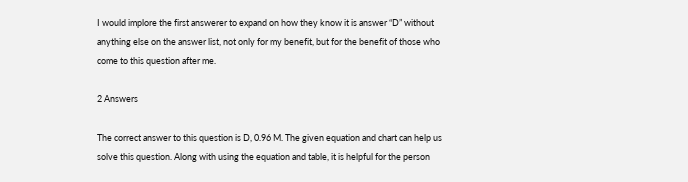I would implore the first answerer to expand on how they know it is answer “D” without anything else on the answer list, not only for my benefit, but for the benefit of those who come to this question after me.

2 Answers

The correct answer to this question is D, 0.96 M. The given equation and chart can help us solve this question. Along with using the equation and table, it is helpful for the person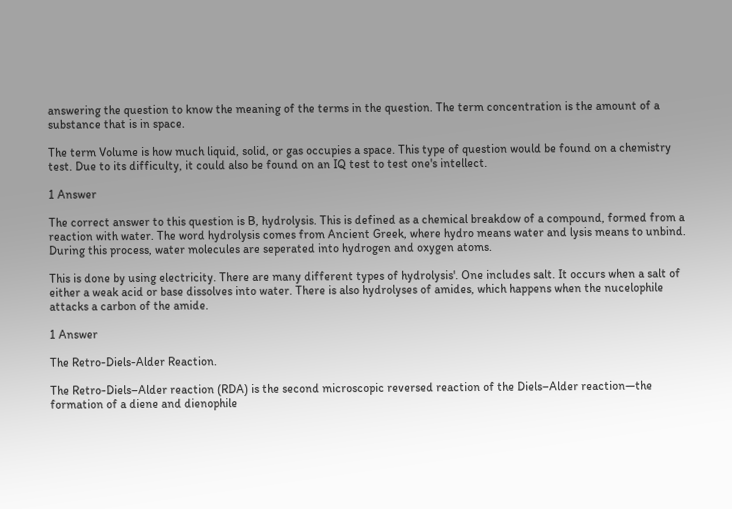answering the question to know the meaning of the terms in the question. The term concentration is the amount of a substance that is in space.

The term Volume is how much liquid, solid, or gas occupies a space. This type of question would be found on a chemistry test. Due to its difficulty, it could also be found on an IQ test to test one's intellect.

1 Answer

The correct answer to this question is B, hydrolysis. This is defined as a chemical breakdow of a compound, formed from a reaction with water. The word hydrolysis comes from Ancient Greek, where hydro means water and lysis means to unbind. During this process, water molecules are seperated into hydrogen and oxygen atoms.

This is done by using electricity. There are many different types of hydrolysis'. One includes salt. It occurs when a salt of either a weak acid or base dissolves into water. There is also hydrolyses of amides, which happens when the nucelophile attacks a carbon of the amide.

1 Answer

The Retro-Diels-Alder Reaction.

The Retro-Diels–Alder reaction (RDA) is the second microscopic reversed reaction of the Diels–Alder reaction—the formation of a diene and dienophile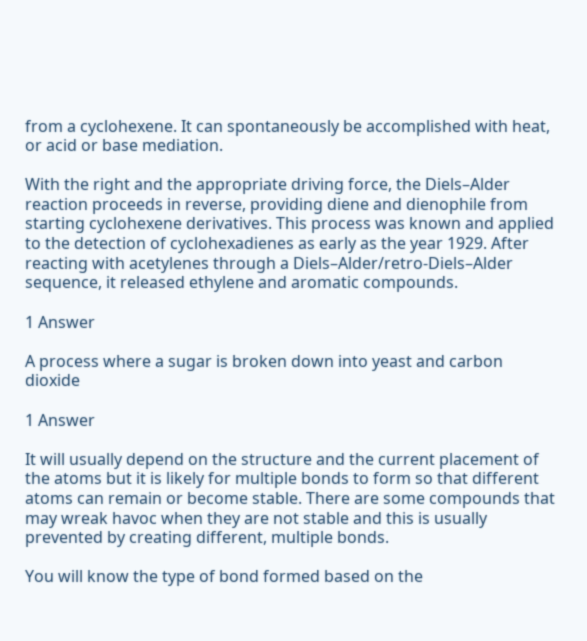from a cyclohexene. It can spontaneously be accomplished with heat, or acid or base mediation.

With the right and the appropriate driving force, the Diels–Alder reaction proceeds in reverse, providing diene and dienophile from starting cyclohexene derivatives. This process was known and applied to the detection of cyclohexadienes as early as the year 1929. After reacting with acetylenes through a Diels–Alder/retro-Diels–Alder sequence, it released ethylene and aromatic compounds.

1 Answer

A process where a sugar is broken down into yeast and carbon dioxide

1 Answer

It will usually depend on the structure and the current placement of the atoms but it is likely for multiple bonds to form so that different atoms can remain or become stable. There are some compounds that may wreak havoc when they are not stable and this is usually prevented by creating different, multiple bonds.

You will know the type of bond formed based on the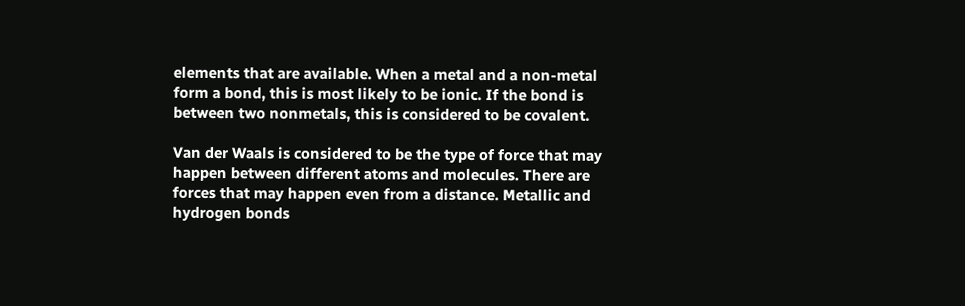elements that are available. When a metal and a non-metal form a bond, this is most likely to be ionic. If the bond is between two nonmetals, this is considered to be covalent.

Van der Waals is considered to be the type of force that may happen between different atoms and molecules. There are forces that may happen even from a distance. Metallic and hydrogen bonds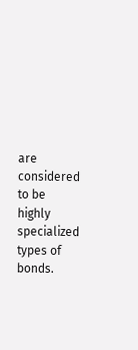are considered to be highly specialized types of bonds.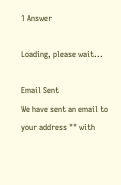1 Answer

Loading, please wait...

Email Sent
We have sent an email to your address "" with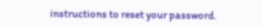instructions to reset your password.